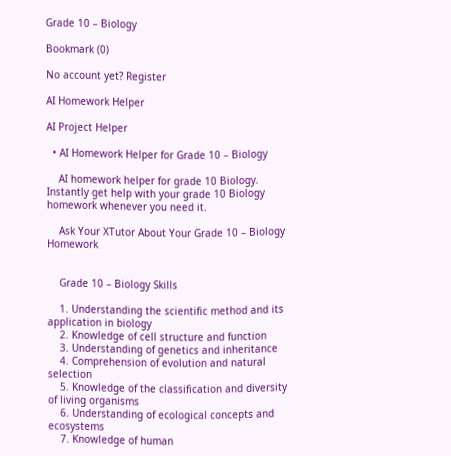Grade 10 – Biology

Bookmark (0)

No account yet? Register

AI Homework Helper

AI Project Helper

  • AI Homework Helper for Grade 10 – Biology

    AI homework helper for grade 10 Biology. Instantly get help with your grade 10 Biology homework whenever you need it.

    Ask Your XTutor About Your Grade 10 – Biology Homework


    Grade 10 – Biology Skills

    1. Understanding the scientific method and its application in biology
    2. Knowledge of cell structure and function
    3. Understanding of genetics and inheritance
    4. Comprehension of evolution and natural selection
    5. Knowledge of the classification and diversity of living organisms
    6. Understanding of ecological concepts and ecosystems
    7. Knowledge of human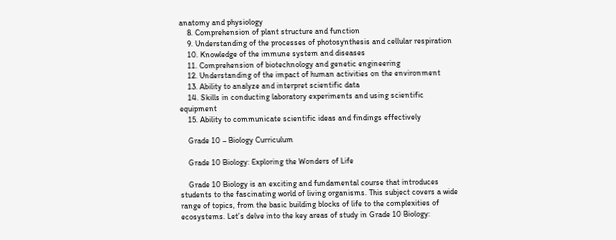anatomy and physiology
    8. Comprehension of plant structure and function
    9. Understanding of the processes of photosynthesis and cellular respiration
    10. Knowledge of the immune system and diseases
    11. Comprehension of biotechnology and genetic engineering
    12. Understanding of the impact of human activities on the environment
    13. Ability to analyze and interpret scientific data
    14. Skills in conducting laboratory experiments and using scientific equipment
    15. Ability to communicate scientific ideas and findings effectively

    Grade 10 – Biology Curriculum

    Grade 10 Biology: Exploring the Wonders of Life

    Grade 10 Biology is an exciting and fundamental course that introduces students to the fascinating world of living organisms. This subject covers a wide range of topics, from the basic building blocks of life to the complexities of ecosystems. Let’s delve into the key areas of study in Grade 10 Biology: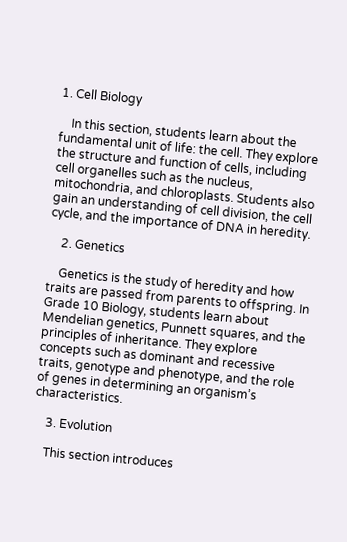1. Cell Biology

    In this section, students learn about the fundamental unit of life: the cell. They explore the structure and function of cells, including cell organelles such as the nucleus, mitochondria, and chloroplasts. Students also gain an understanding of cell division, the cell cycle, and the importance of DNA in heredity.

    2. Genetics

    Genetics is the study of heredity and how traits are passed from parents to offspring. In Grade 10 Biology, students learn about Mendelian genetics, Punnett squares, and the principles of inheritance. They explore concepts such as dominant and recessive traits, genotype and phenotype, and the role of genes in determining an organism’s characteristics.

    3. Evolution

    This section introduces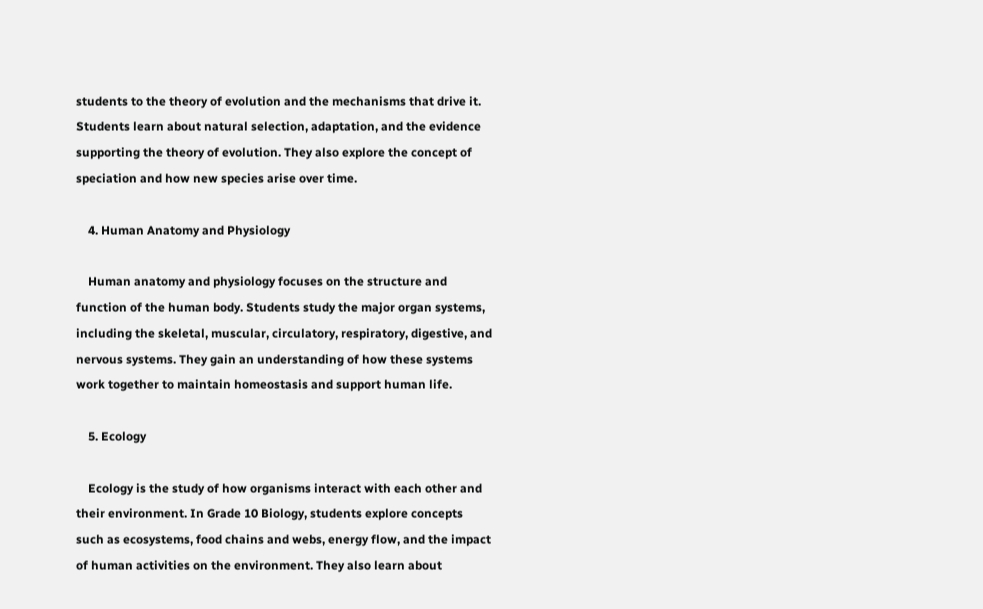students to the theory of evolution and the mechanisms that drive it. Students learn about natural selection, adaptation, and the evidence supporting the theory of evolution. They also explore the concept of speciation and how new species arise over time.

    4. Human Anatomy and Physiology

    Human anatomy and physiology focuses on the structure and function of the human body. Students study the major organ systems, including the skeletal, muscular, circulatory, respiratory, digestive, and nervous systems. They gain an understanding of how these systems work together to maintain homeostasis and support human life.

    5. Ecology

    Ecology is the study of how organisms interact with each other and their environment. In Grade 10 Biology, students explore concepts such as ecosystems, food chains and webs, energy flow, and the impact of human activities on the environment. They also learn about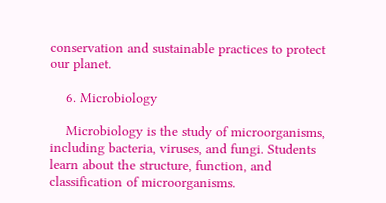conservation and sustainable practices to protect our planet.

    6. Microbiology

    Microbiology is the study of microorganisms, including bacteria, viruses, and fungi. Students learn about the structure, function, and classification of microorganisms.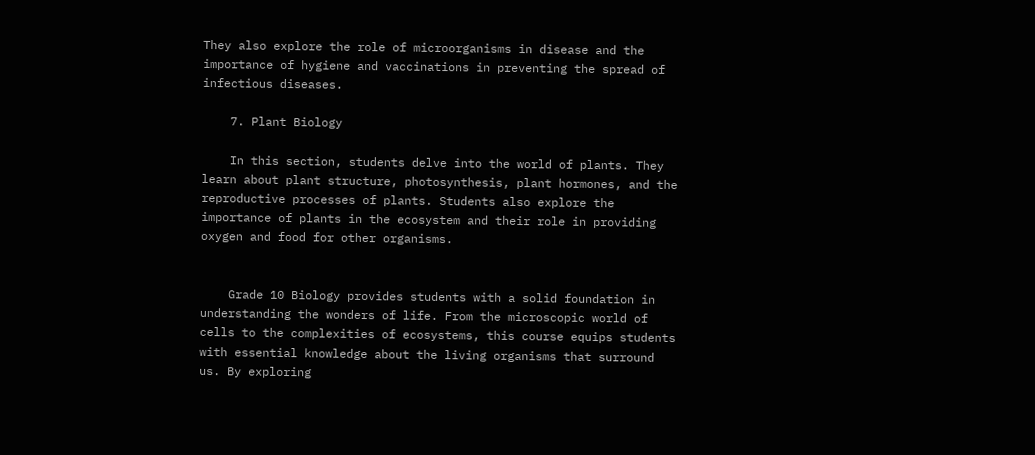They also explore the role of microorganisms in disease and the importance of hygiene and vaccinations in preventing the spread of infectious diseases.

    7. Plant Biology

    In this section, students delve into the world of plants. They learn about plant structure, photosynthesis, plant hormones, and the reproductive processes of plants. Students also explore the importance of plants in the ecosystem and their role in providing oxygen and food for other organisms.


    Grade 10 Biology provides students with a solid foundation in understanding the wonders of life. From the microscopic world of cells to the complexities of ecosystems, this course equips students with essential knowledge about the living organisms that surround us. By exploring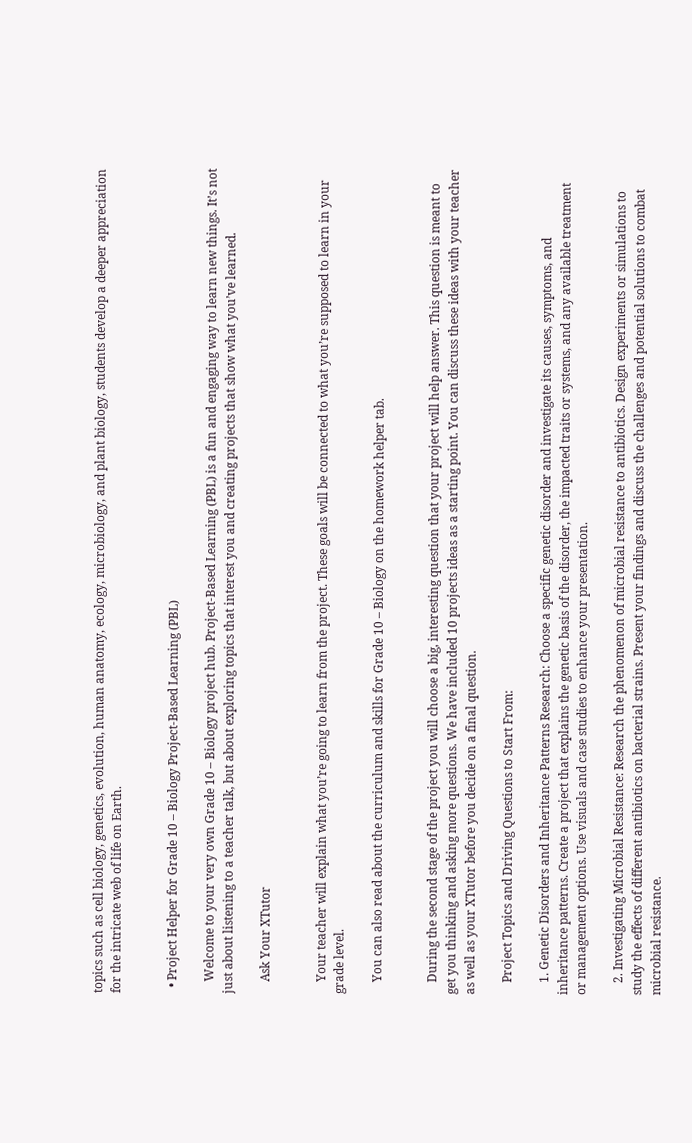topics such as cell biology, genetics, evolution, human anatomy, ecology, microbiology, and plant biology, students develop a deeper appreciation for the intricate web of life on Earth.


  • Project Helper for Grade 10 – Biology Project-Based Learning (PBL)

    Welcome to your very own Grade 10 – Biology project hub. Project-Based Learning (PBL) is a fun and engaging way to learn new things. It’s not just about listening to a teacher talk, but about exploring topics that interest you and creating projects that show what you’ve learned.

    Ask Your XTutor


    Your teacher will explain what you’re going to learn from the project. These goals will be connected to what you’re supposed to learn in your grade level.

    You can also read about the curriculum and skills for Grade 10 – Biology on the homework helper tab.


    During the second stage of the project you will choose a big, interesting question that your project will help answer. This question is meant to get you thinking and asking more questions. We have included 10 projects ideas as a starting point. You can discuss these ideas with your teacher as well as your XTutor before you decide on a final question.

    Project Topics and Driving Questions to Start From:

    1. Genetic Disorders and Inheritance Patterns Research: Choose a specific genetic disorder and investigate its causes, symptoms, and inheritance patterns. Create a project that explains the genetic basis of the disorder, the impacted traits or systems, and any available treatment or management options. Use visuals and case studies to enhance your presentation.

    2. Investigating Microbial Resistance: Research the phenomenon of microbial resistance to antibiotics. Design experiments or simulations to study the effects of different antibiotics on bacterial strains. Present your findings and discuss the challenges and potential solutions to combat microbial resistance.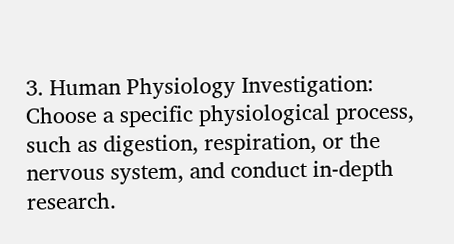3. Human Physiology Investigation: Choose a specific physiological process, such as digestion, respiration, or the nervous system, and conduct in-depth research.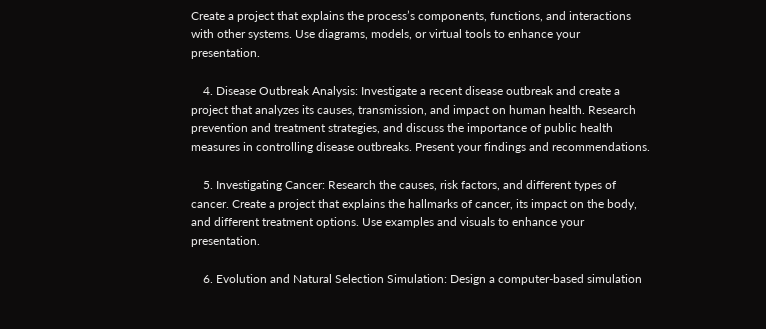Create a project that explains the process’s components, functions, and interactions with other systems. Use diagrams, models, or virtual tools to enhance your presentation.

    4. Disease Outbreak Analysis: Investigate a recent disease outbreak and create a project that analyzes its causes, transmission, and impact on human health. Research prevention and treatment strategies, and discuss the importance of public health measures in controlling disease outbreaks. Present your findings and recommendations.

    5. Investigating Cancer: Research the causes, risk factors, and different types of cancer. Create a project that explains the hallmarks of cancer, its impact on the body, and different treatment options. Use examples and visuals to enhance your presentation.

    6. Evolution and Natural Selection Simulation: Design a computer-based simulation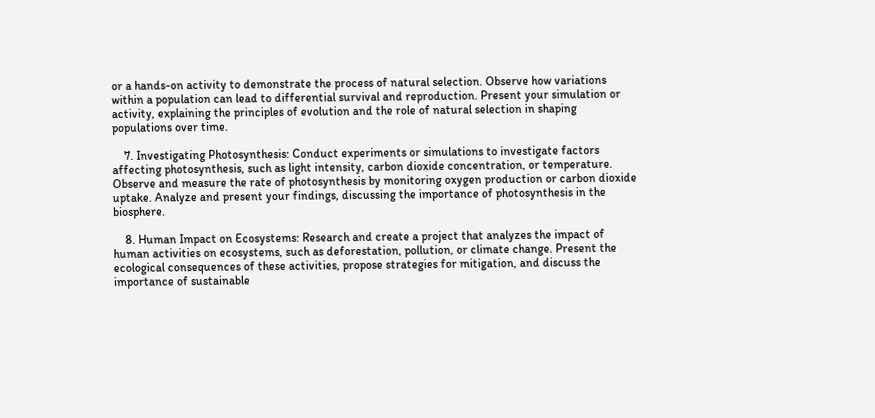or a hands-on activity to demonstrate the process of natural selection. Observe how variations within a population can lead to differential survival and reproduction. Present your simulation or activity, explaining the principles of evolution and the role of natural selection in shaping populations over time.

    7. Investigating Photosynthesis: Conduct experiments or simulations to investigate factors affecting photosynthesis, such as light intensity, carbon dioxide concentration, or temperature. Observe and measure the rate of photosynthesis by monitoring oxygen production or carbon dioxide uptake. Analyze and present your findings, discussing the importance of photosynthesis in the biosphere.

    8. Human Impact on Ecosystems: Research and create a project that analyzes the impact of human activities on ecosystems, such as deforestation, pollution, or climate change. Present the ecological consequences of these activities, propose strategies for mitigation, and discuss the importance of sustainable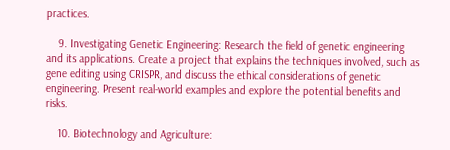practices.

    9. Investigating Genetic Engineering: Research the field of genetic engineering and its applications. Create a project that explains the techniques involved, such as gene editing using CRISPR, and discuss the ethical considerations of genetic engineering. Present real-world examples and explore the potential benefits and risks.

    10. Biotechnology and Agriculture: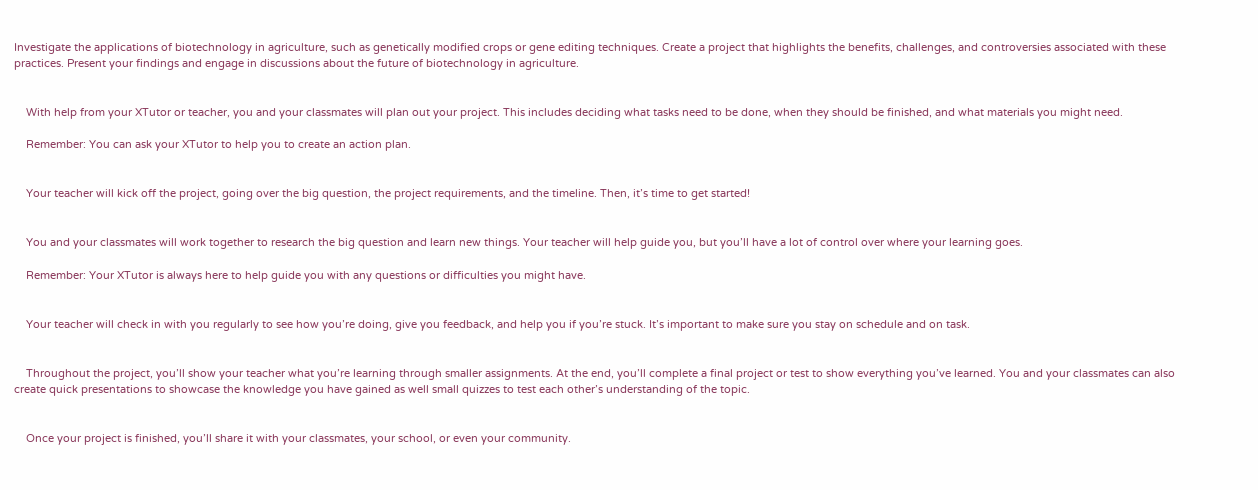Investigate the applications of biotechnology in agriculture, such as genetically modified crops or gene editing techniques. Create a project that highlights the benefits, challenges, and controversies associated with these practices. Present your findings and engage in discussions about the future of biotechnology in agriculture.


    With help from your XTutor or teacher, you and your classmates will plan out your project. This includes deciding what tasks need to be done, when they should be finished, and what materials you might need.

    Remember: You can ask your XTutor to help you to create an action plan.


    Your teacher will kick off the project, going over the big question, the project requirements, and the timeline. Then, it’s time to get started!


    You and your classmates will work together to research the big question and learn new things. Your teacher will help guide you, but you’ll have a lot of control over where your learning goes.

    Remember: Your XTutor is always here to help guide you with any questions or difficulties you might have.


    Your teacher will check in with you regularly to see how you’re doing, give you feedback, and help you if you’re stuck. It’s important to make sure you stay on schedule and on task.


    Throughout the project, you’ll show your teacher what you’re learning through smaller assignments. At the end, you’ll complete a final project or test to show everything you’ve learned. You and your classmates can also create quick presentations to showcase the knowledge you have gained as well small quizzes to test each other’s understanding of the topic.


    Once your project is finished, you’ll share it with your classmates, your school, or even your community.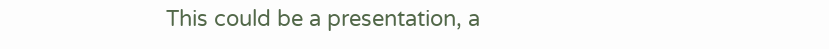This could be a presentation, a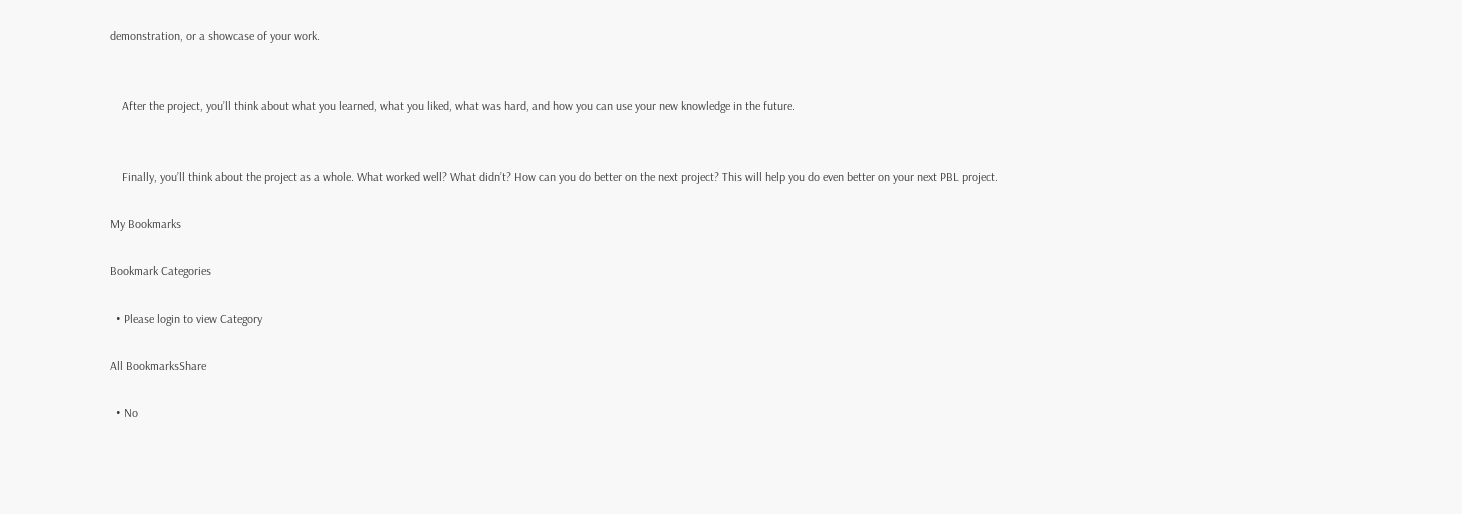demonstration, or a showcase of your work.


    After the project, you’ll think about what you learned, what you liked, what was hard, and how you can use your new knowledge in the future.


    Finally, you’ll think about the project as a whole. What worked well? What didn’t? How can you do better on the next project? This will help you do even better on your next PBL project.

My Bookmarks

Bookmark Categories

  • Please login to view Category

All BookmarksShare

  • No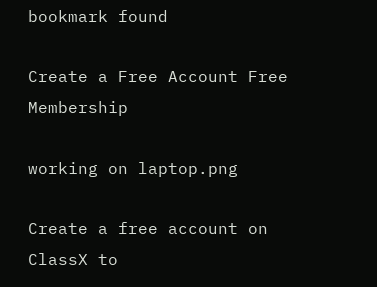bookmark found

Create a Free Account Free Membership

working on laptop.png

Create a free account on ClassX to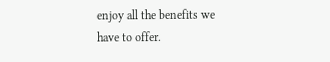enjoy all the benefits we have to offer.